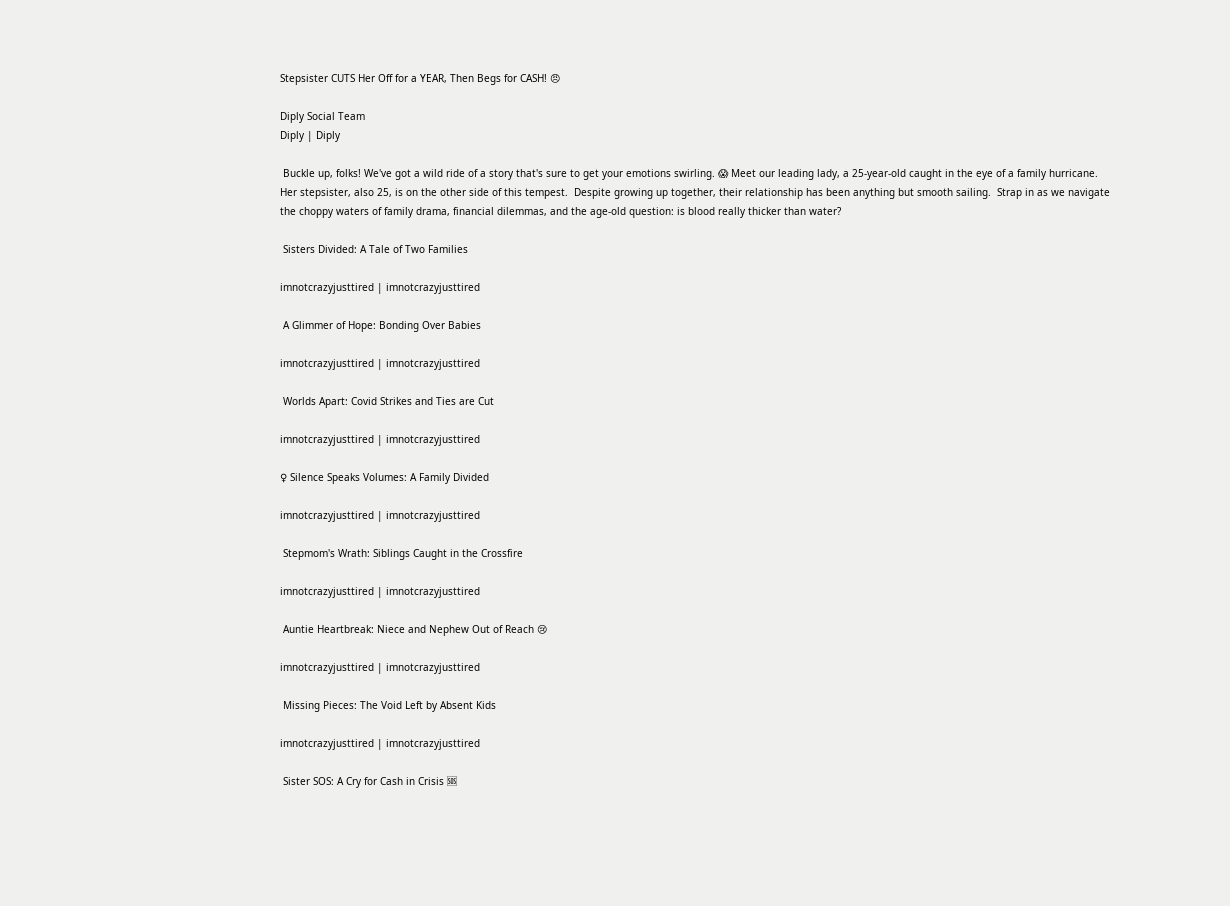Stepsister CUTS Her Off for a YEAR, Then Begs for CASH! 😠

Diply Social Team
Diply | Diply

 Buckle up, folks! We've got a wild ride of a story that's sure to get your emotions swirling. 😱 Meet our leading lady, a 25-year-old caught in the eye of a family hurricane.  Her stepsister, also 25, is on the other side of this tempest.  Despite growing up together, their relationship has been anything but smooth sailing.  Strap in as we navigate the choppy waters of family drama, financial dilemmas, and the age-old question: is blood really thicker than water?

 Sisters Divided: A Tale of Two Families

imnotcrazyjusttired | imnotcrazyjusttired

 A Glimmer of Hope: Bonding Over Babies

imnotcrazyjusttired | imnotcrazyjusttired

 Worlds Apart: Covid Strikes and Ties are Cut

imnotcrazyjusttired | imnotcrazyjusttired

♀ Silence Speaks Volumes: A Family Divided

imnotcrazyjusttired | imnotcrazyjusttired

 Stepmom's Wrath: Siblings Caught in the Crossfire

imnotcrazyjusttired | imnotcrazyjusttired

 Auntie Heartbreak: Niece and Nephew Out of Reach 😢

imnotcrazyjusttired | imnotcrazyjusttired

 Missing Pieces: The Void Left by Absent Kids

imnotcrazyjusttired | imnotcrazyjusttired

 Sister SOS: A Cry for Cash in Crisis 🆘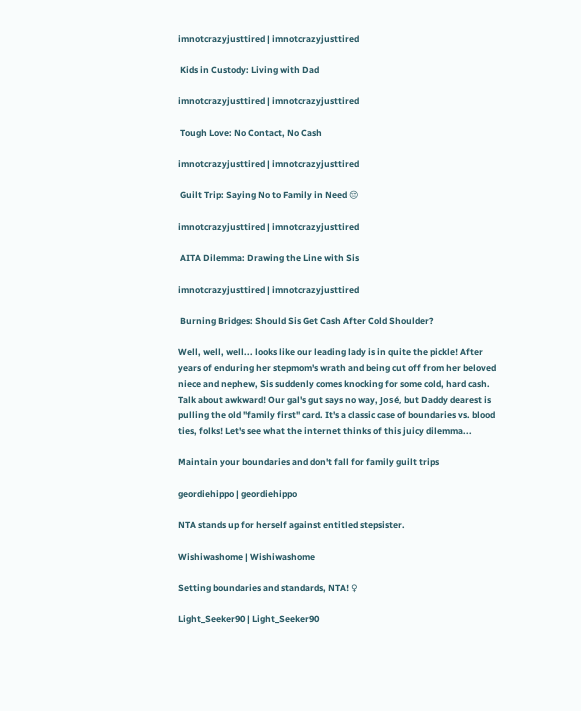imnotcrazyjusttired | imnotcrazyjusttired

 Kids in Custody: Living with Dad

imnotcrazyjusttired | imnotcrazyjusttired

 Tough Love: No Contact, No Cash

imnotcrazyjusttired | imnotcrazyjusttired

 Guilt Trip: Saying No to Family in Need 😔

imnotcrazyjusttired | imnotcrazyjusttired

 AITA Dilemma: Drawing the Line with Sis

imnotcrazyjusttired | imnotcrazyjusttired

 Burning Bridges: Should Sis Get Cash After Cold Shoulder?

Well, well, well... looks like our leading lady is in quite the pickle! After years of enduring her stepmom's wrath and being cut off from her beloved niece and nephew, Sis suddenly comes knocking for some cold, hard cash. Talk about awkward! Our gal's gut says no way, José, but Daddy dearest is pulling the old "family first" card. It's a classic case of boundaries vs. blood ties, folks! Let's see what the internet thinks of this juicy dilemma...

Maintain your boundaries and don't fall for family guilt trips

geordiehippo | geordiehippo

NTA stands up for herself against entitled stepsister.

Wishiwashome | Wishiwashome

Setting boundaries and standards, NTA! ♀

Light_Seeker90 | Light_Seeker90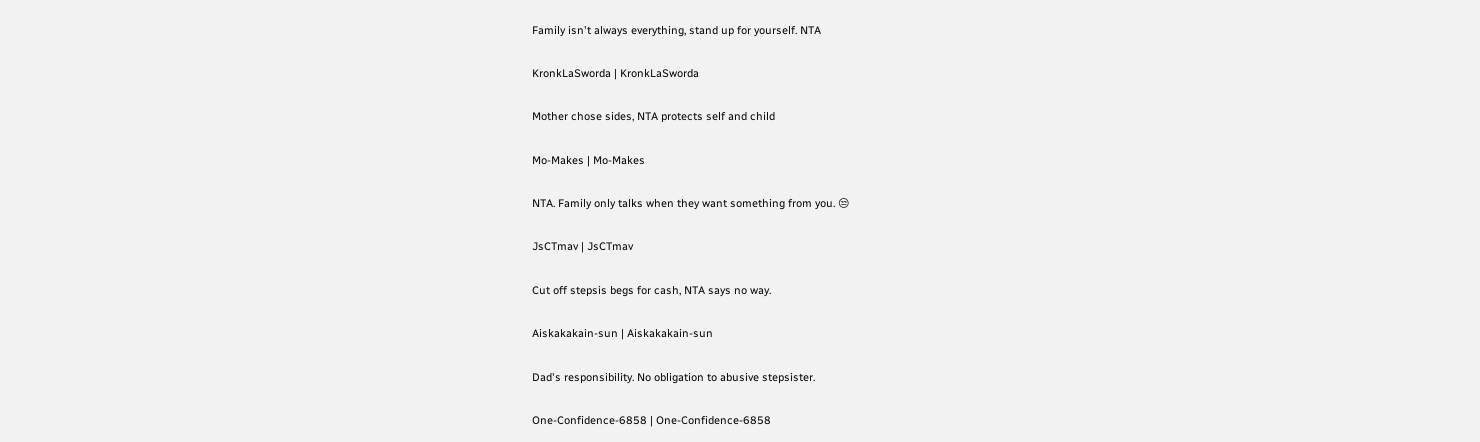Family isn't always everything, stand up for yourself. NTA

KronkLaSworda | KronkLaSworda

Mother chose sides, NTA protects self and child

Mo-Makes | Mo-Makes

NTA. Family only talks when they want something from you. 😒

JsCTmav | JsCTmav

Cut off stepsis begs for cash, NTA says no way.

Aiskakakain-sun | Aiskakakain-sun

Dad's responsibility. No obligation to abusive stepsister.

One-Confidence-6858 | One-Confidence-6858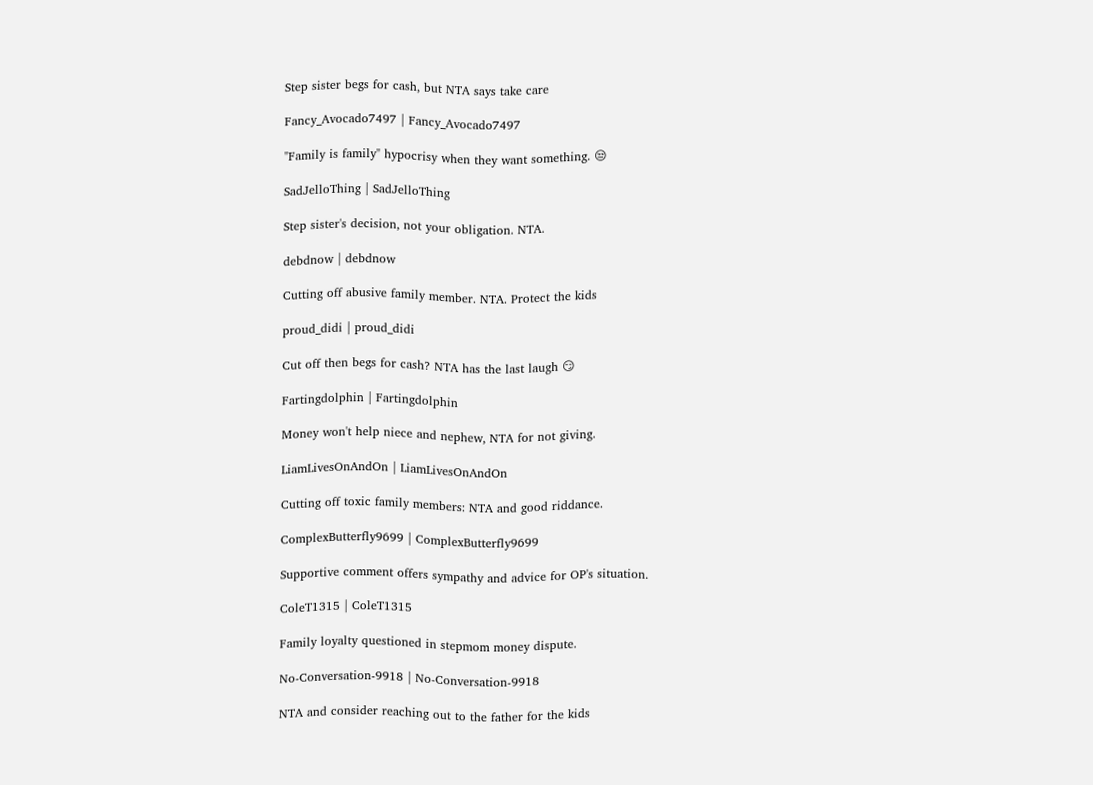Step sister begs for cash, but NTA says take care

Fancy_Avocado7497 | Fancy_Avocado7497

"Family is family" hypocrisy when they want something. 😒

SadJelloThing | SadJelloThing

Step sister's decision, not your obligation. NTA.

debdnow | debdnow

Cutting off abusive family member. NTA. Protect the kids

proud_didi | proud_didi

Cut off then begs for cash? NTA has the last laugh 😏

Fartingdolphin | Fartingdolphin

Money won't help niece and nephew, NTA for not giving.

LiamLivesOnAndOn | LiamLivesOnAndOn

Cutting off toxic family members: NTA and good riddance.

ComplexButterfly9699 | ComplexButterfly9699

Supportive comment offers sympathy and advice for OP's situation.

ColeT1315 | ColeT1315

Family loyalty questioned in stepmom money dispute.

No-Conversation-9918 | No-Conversation-9918

NTA and consider reaching out to the father for the kids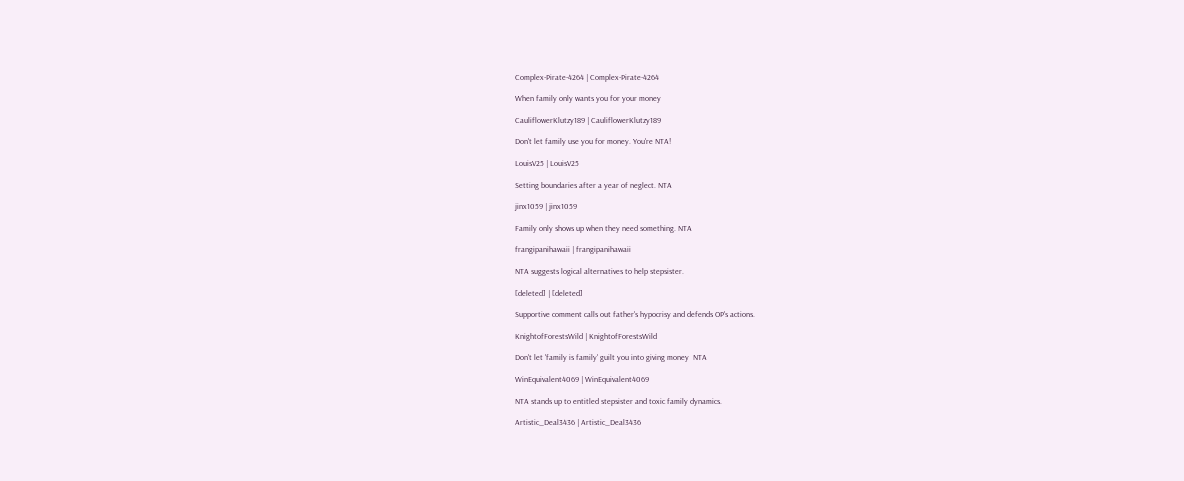Complex-Pirate-4264 | Complex-Pirate-4264

When family only wants you for your money

CauliflowerKlutzy189 | CauliflowerKlutzy189

Don't let family use you for money. You're NTA!

LouisV25 | LouisV25

Setting boundaries after a year of neglect. NTA

jinx1059 | jinx1059

Family only shows up when they need something. NTA

frangipanihawaii | frangipanihawaii

NTA suggests logical alternatives to help stepsister.

[deleted] | [deleted]

Supportive comment calls out father's hypocrisy and defends OP's actions.

KnightofForestsWild | KnightofForestsWild

Don't let 'family is family' guilt you into giving money  NTA

WinEquivalent4069 | WinEquivalent4069

NTA stands up to entitled stepsister and toxic family dynamics.

Artistic_Deal3436 | Artistic_Deal3436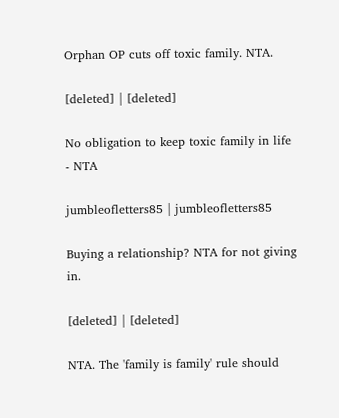Orphan OP cuts off toxic family. NTA.

[deleted] | [deleted]

No obligation to keep toxic family in life - NTA

jumbleofletters85 | jumbleofletters85

Buying a relationship? NTA for not giving in.

[deleted] | [deleted]

NTA. The 'family is family' rule should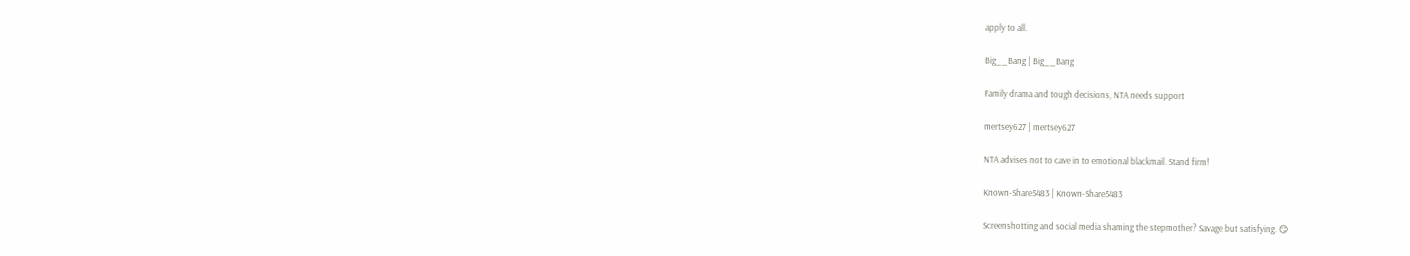apply to all.

Big__Bang | Big__Bang

Family drama and tough decisions, NTA needs support

mertsey627 | mertsey627

NTA advises not to cave in to emotional blackmail. Stand firm!

Known-Share5483 | Known-Share5483

Screenshotting and social media shaming the stepmother? Savage but satisfying. 😏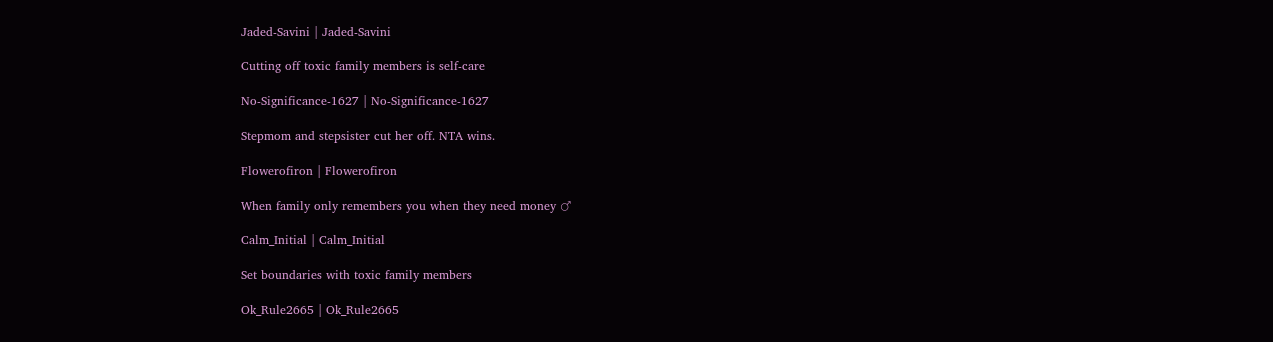Jaded-Savini | Jaded-Savini

Cutting off toxic family members is self-care

No-Significance-1627 | No-Significance-1627

Stepmom and stepsister cut her off. NTA wins.

Flowerofiron | Flowerofiron

When family only remembers you when they need money ♂

Calm_Initial | Calm_Initial

Set boundaries with toxic family members

Ok_Rule2665 | Ok_Rule2665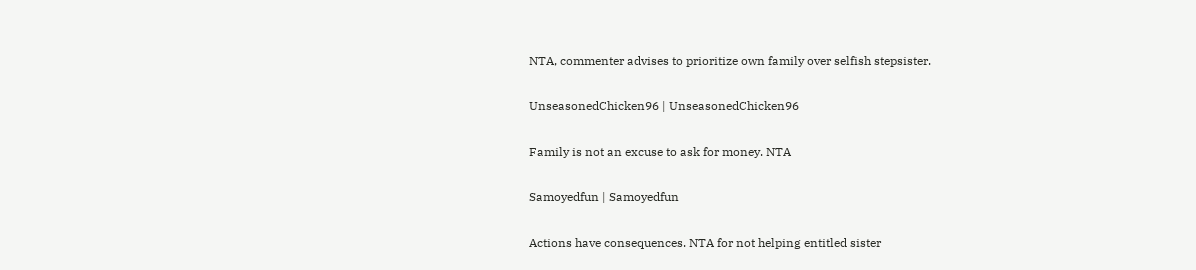NTA, commenter advises to prioritize own family over selfish stepsister.

UnseasonedChicken96 | UnseasonedChicken96

Family is not an excuse to ask for money. NTA

Samoyedfun | Samoyedfun

Actions have consequences. NTA for not helping entitled sister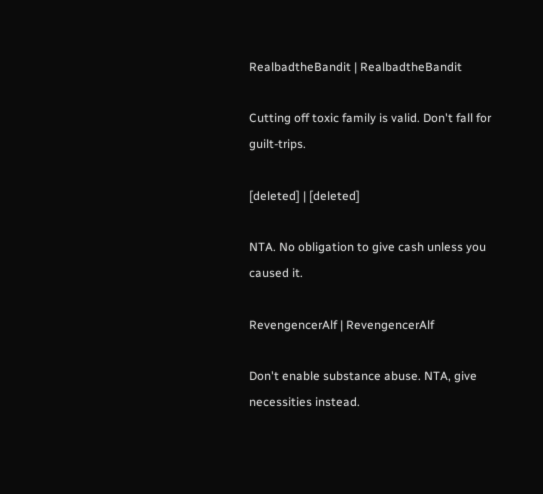RealbadtheBandit | RealbadtheBandit

Cutting off toxic family is valid. Don't fall for guilt-trips.

[deleted] | [deleted]

NTA. No obligation to give cash unless you caused it.

RevengencerAlf | RevengencerAlf

Don't enable substance abuse. NTA, give necessities instead.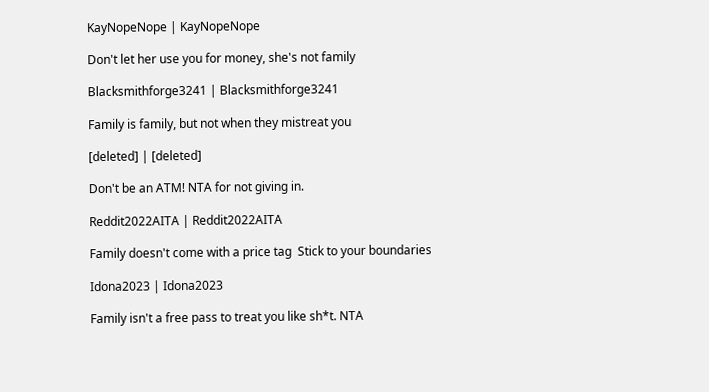KayNopeNope | KayNopeNope

Don't let her use you for money, she's not family

Blacksmithforge3241 | Blacksmithforge3241

Family is family, but not when they mistreat you

[deleted] | [deleted]

Don't be an ATM! NTA for not giving in.

Reddit2022AITA | Reddit2022AITA

Family doesn't come with a price tag  Stick to your boundaries

Idona2023 | Idona2023

Family isn't a free pass to treat you like sh*t. NTA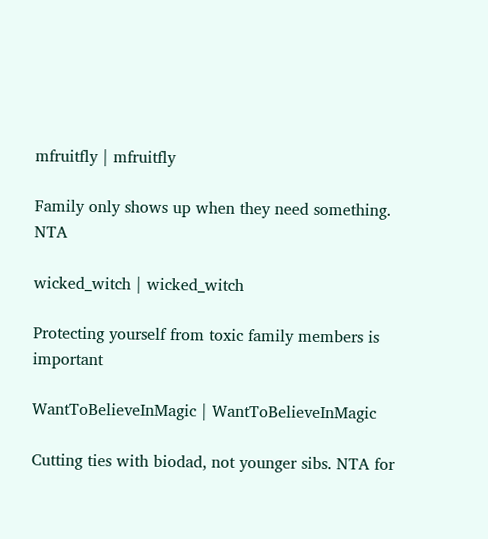mfruitfly | mfruitfly

Family only shows up when they need something. NTA

wicked_witch | wicked_witch

Protecting yourself from toxic family members is important

WantToBelieveInMagic | WantToBelieveInMagic

Cutting ties with biodad, not younger sibs. NTA for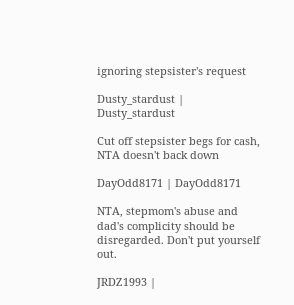ignoring stepsister's request

Dusty_stardust | Dusty_stardust

Cut off stepsister begs for cash, NTA doesn't back down

DayOdd8171 | DayOdd8171

NTA, stepmom's abuse and dad's complicity should be disregarded. Don't put yourself out.

JRDZ1993 |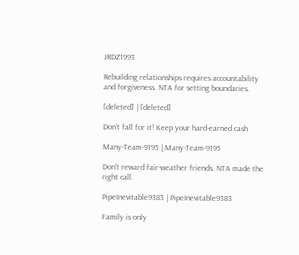JRDZ1993

Rebuilding relationships requires accountability and forgiveness. NTA for setting boundaries.

[deleted] | [deleted]

Don't fall for it! Keep your hard-earned cash

Many-Team-9195 | Many-Team-9195

Don't reward fair-weather friends. NTA made the right call.

PipeInevitable9383 | PipeInevitable9383

Family is only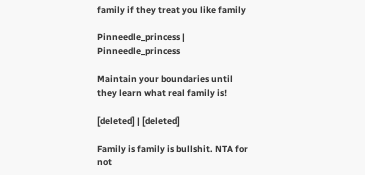family if they treat you like family

Pinneedle_princess | Pinneedle_princess

Maintain your boundaries until they learn what real family is!

[deleted] | [deleted]

Family is family is bullshit. NTA for not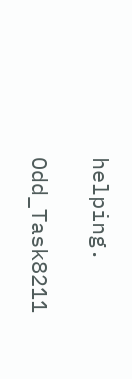helping.

Odd_Task8211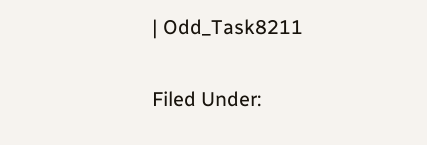| Odd_Task8211

Filed Under: